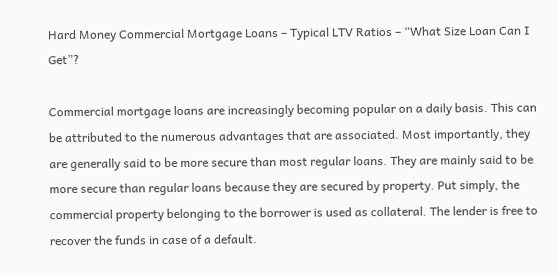Hard Money Commercial Mortgage Loans – Typical LTV Ratios – “What Size Loan Can I Get”?

Commercial mortgage loans are increasingly becoming popular on a daily basis. This can be attributed to the numerous advantages that are associated. Most importantly, they are generally said to be more secure than most regular loans. They are mainly said to be more secure than regular loans because they are secured by property. Put simply, the commercial property belonging to the borrower is used as collateral. The lender is free to recover the funds in case of a default.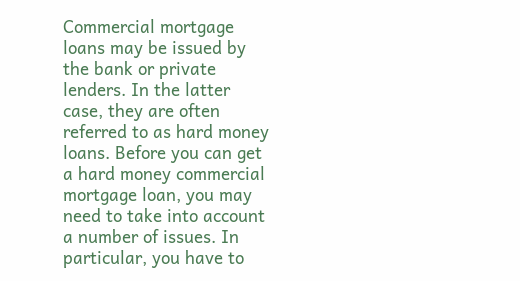Commercial mortgage loans may be issued by the bank or private lenders. In the latter case, they are often referred to as hard money loans. Before you can get a hard money commercial mortgage loan, you may need to take into account a number of issues. In particular, you have to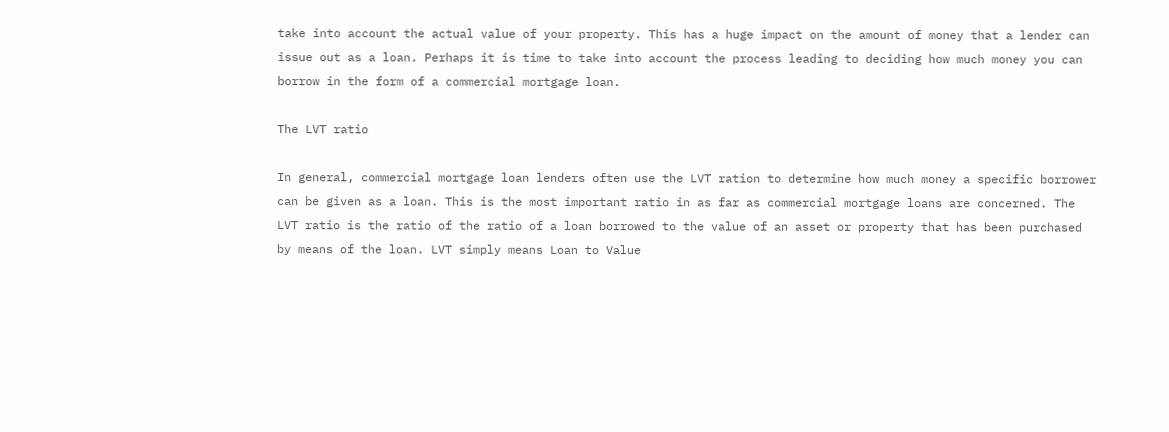take into account the actual value of your property. This has a huge impact on the amount of money that a lender can issue out as a loan. Perhaps it is time to take into account the process leading to deciding how much money you can borrow in the form of a commercial mortgage loan.

The LVT ratio

In general, commercial mortgage loan lenders often use the LVT ration to determine how much money a specific borrower can be given as a loan. This is the most important ratio in as far as commercial mortgage loans are concerned. The LVT ratio is the ratio of the ratio of a loan borrowed to the value of an asset or property that has been purchased by means of the loan. LVT simply means Loan to Value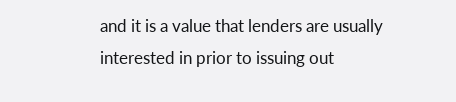and it is a value that lenders are usually interested in prior to issuing out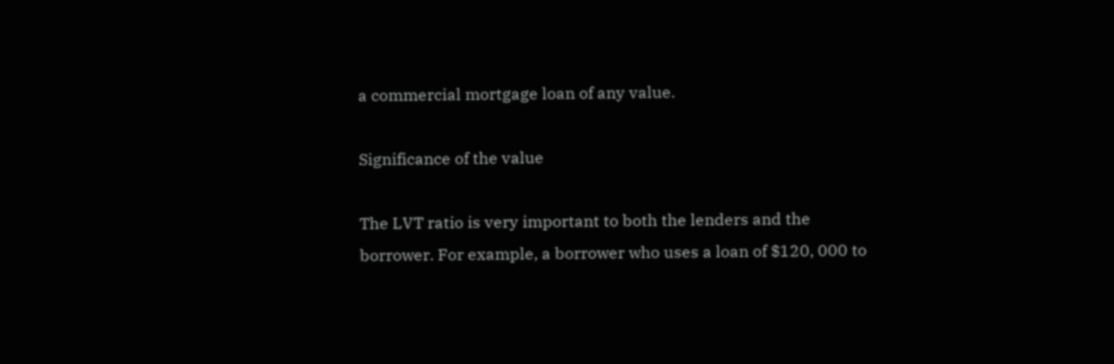a commercial mortgage loan of any value.

Significance of the value

The LVT ratio is very important to both the lenders and the borrower. For example, a borrower who uses a loan of $120, 000 to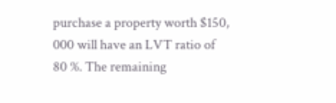purchase a property worth $150, 000 will have an LVT ratio of 80 %. The remaining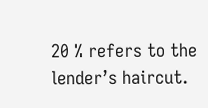20 % refers to the lender’s haircut.